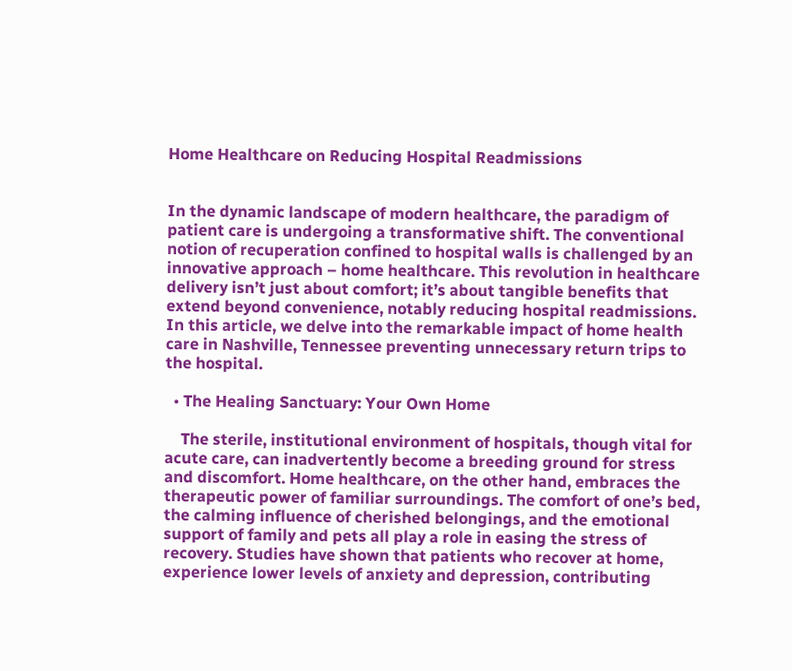Home Healthcare on Reducing Hospital Readmissions


In the dynamic landscape of modern healthcare, the paradigm of patient care is undergoing a transformative shift. The conventional notion of recuperation confined to hospital walls is challenged by an innovative approach – home healthcare. This revolution in healthcare delivery isn’t just about comfort; it’s about tangible benefits that extend beyond convenience, notably reducing hospital readmissions. In this article, we delve into the remarkable impact of home health care in Nashville, Tennessee preventing unnecessary return trips to the hospital.

  • The Healing Sanctuary: Your Own Home

    The sterile, institutional environment of hospitals, though vital for acute care, can inadvertently become a breeding ground for stress and discomfort. Home healthcare, on the other hand, embraces the therapeutic power of familiar surroundings. The comfort of one’s bed, the calming influence of cherished belongings, and the emotional support of family and pets all play a role in easing the stress of recovery. Studies have shown that patients who recover at home, experience lower levels of anxiety and depression, contributing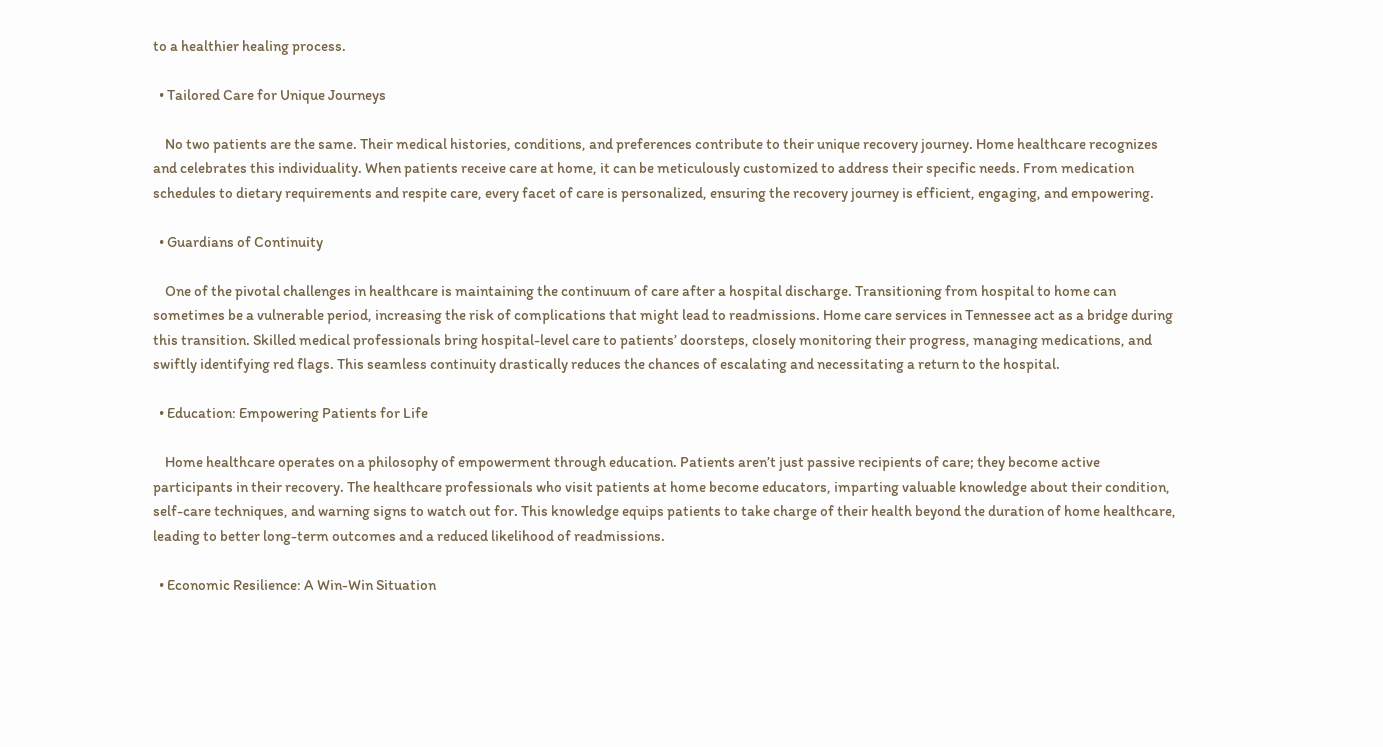to a healthier healing process.

  • Tailored Care for Unique Journeys

    No two patients are the same. Their medical histories, conditions, and preferences contribute to their unique recovery journey. Home healthcare recognizes and celebrates this individuality. When patients receive care at home, it can be meticulously customized to address their specific needs. From medication schedules to dietary requirements and respite care, every facet of care is personalized, ensuring the recovery journey is efficient, engaging, and empowering.

  • Guardians of Continuity

    One of the pivotal challenges in healthcare is maintaining the continuum of care after a hospital discharge. Transitioning from hospital to home can sometimes be a vulnerable period, increasing the risk of complications that might lead to readmissions. Home care services in Tennessee act as a bridge during this transition. Skilled medical professionals bring hospital-level care to patients’ doorsteps, closely monitoring their progress, managing medications, and swiftly identifying red flags. This seamless continuity drastically reduces the chances of escalating and necessitating a return to the hospital.

  • Education: Empowering Patients for Life

    Home healthcare operates on a philosophy of empowerment through education. Patients aren’t just passive recipients of care; they become active participants in their recovery. The healthcare professionals who visit patients at home become educators, imparting valuable knowledge about their condition, self-care techniques, and warning signs to watch out for. This knowledge equips patients to take charge of their health beyond the duration of home healthcare, leading to better long-term outcomes and a reduced likelihood of readmissions.

  • Economic Resilience: A Win-Win Situation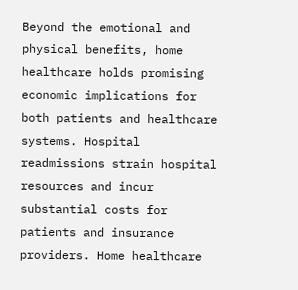Beyond the emotional and physical benefits, home healthcare holds promising economic implications for both patients and healthcare systems. Hospital readmissions strain hospital resources and incur substantial costs for patients and insurance providers. Home healthcare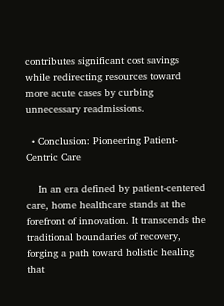contributes significant cost savings while redirecting resources toward more acute cases by curbing unnecessary readmissions.

  • Conclusion: Pioneering Patient-Centric Care

    In an era defined by patient-centered care, home healthcare stands at the forefront of innovation. It transcends the traditional boundaries of recovery, forging a path toward holistic healing that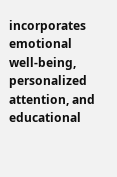incorporates emotional well-being, personalized attention, and educational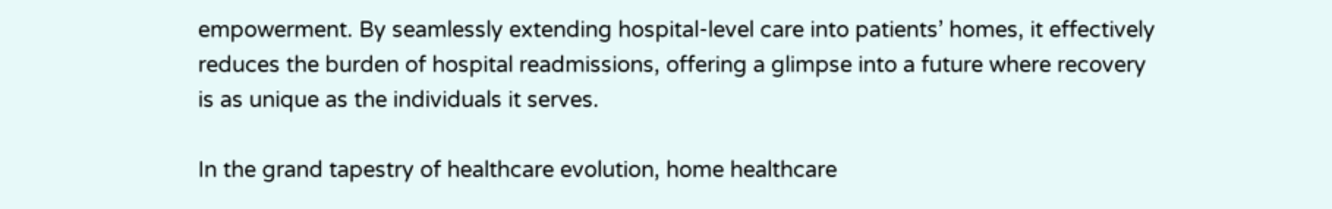empowerment. By seamlessly extending hospital-level care into patients’ homes, it effectively reduces the burden of hospital readmissions, offering a glimpse into a future where recovery is as unique as the individuals it serves.

In the grand tapestry of healthcare evolution, home healthcare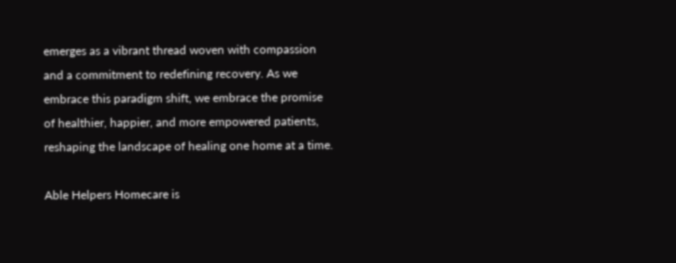emerges as a vibrant thread woven with compassion and a commitment to redefining recovery. As we embrace this paradigm shift, we embrace the promise of healthier, happier, and more empowered patients, reshaping the landscape of healing one home at a time.

Able Helpers Homecare is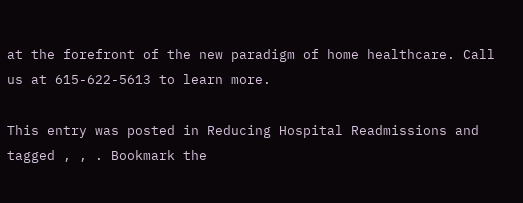at the forefront of the new paradigm of home healthcare. Call us at 615-622-5613 to learn more.

This entry was posted in Reducing Hospital Readmissions and tagged , , . Bookmark the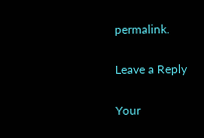permalink.

Leave a Reply

Your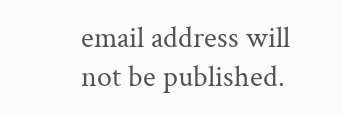email address will not be published.